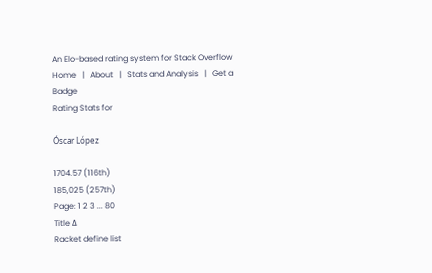An Elo-based rating system for Stack Overflow
Home   |   About   |   Stats and Analysis   |   Get a Badge
Rating Stats for

Óscar López

1704.57 (116th)
185,025 (257th)
Page: 1 2 3 ... 80
Title Δ
Racket define list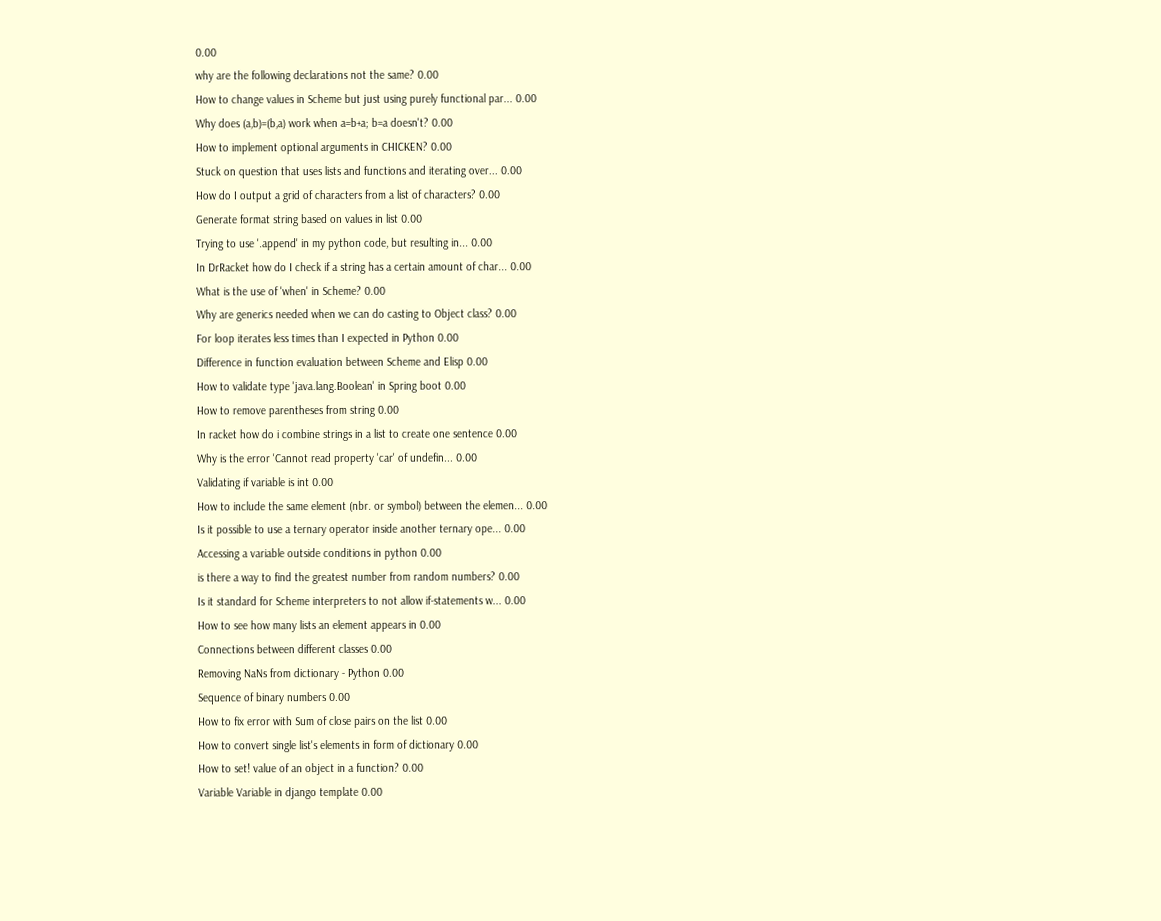0.00
why are the following declarations not the same? 0.00
How to change values in Scheme but just using purely functional par... 0.00
Why does (a,b)=(b,a) work when a=b+a; b=a doesn't? 0.00
How to implement optional arguments in CHICKEN? 0.00
Stuck on question that uses lists and functions and iterating over... 0.00
How do I output a grid of characters from a list of characters? 0.00
Generate format string based on values in list 0.00
Trying to use '.append' in my python code, but resulting in... 0.00
In DrRacket how do I check if a string has a certain amount of char... 0.00
What is the use of 'when' in Scheme? 0.00
Why are generics needed when we can do casting to Object class? 0.00
For loop iterates less times than I expected in Python 0.00
Difference in function evaluation between Scheme and Elisp 0.00
How to validate type 'java.lang.Boolean' in Spring boot 0.00
How to remove parentheses from string 0.00
In racket how do i combine strings in a list to create one sentence 0.00
Why is the error 'Cannot read property 'car' of undefin... 0.00
Validating if variable is int 0.00
How to include the same element (nbr. or symbol) between the elemen... 0.00
Is it possible to use a ternary operator inside another ternary ope... 0.00
Accessing a variable outside conditions in python 0.00
is there a way to find the greatest number from random numbers? 0.00
Is it standard for Scheme interpreters to not allow if-statements w... 0.00
How to see how many lists an element appears in 0.00
Connections between different classes 0.00
Removing NaNs from dictionary - Python 0.00
Sequence of binary numbers 0.00
How to fix error with Sum of close pairs on the list 0.00
How to convert single list's elements in form of dictionary 0.00
How to set! value of an object in a function? 0.00
Variable Variable in django template 0.00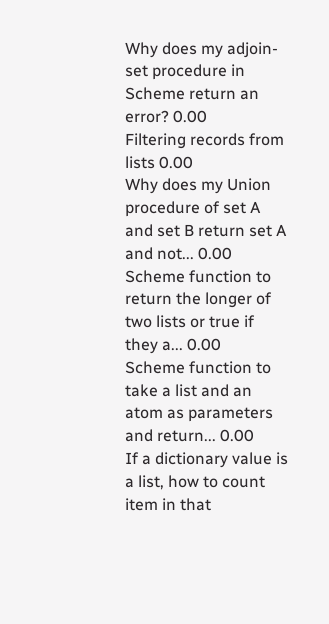Why does my adjoin-set procedure in Scheme return an error? 0.00
Filtering records from lists 0.00
Why does my Union procedure of set A and set B return set A and not... 0.00
Scheme function to return the longer of two lists or true if they a... 0.00
Scheme function to take a list and an atom as parameters and return... 0.00
If a dictionary value is a list, how to count item in that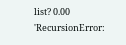list? 0.00
'RecursionError: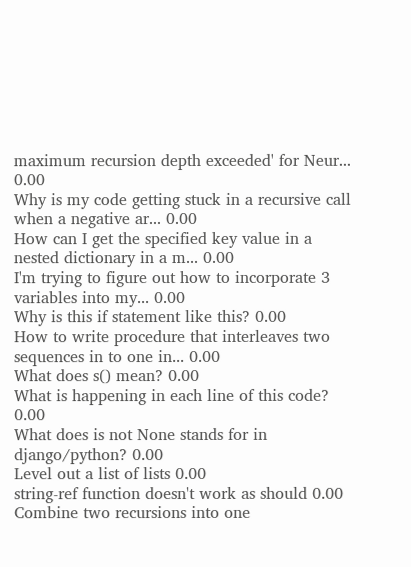maximum recursion depth exceeded' for Neur... 0.00
Why is my code getting stuck in a recursive call when a negative ar... 0.00
How can I get the specified key value in a nested dictionary in a m... 0.00
I'm trying to figure out how to incorporate 3 variables into my... 0.00
Why is this if statement like this? 0.00
How to write procedure that interleaves two sequences in to one in... 0.00
What does s() mean? 0.00
What is happening in each line of this code? 0.00
What does is not None stands for in django/python? 0.00
Level out a list of lists 0.00
string-ref function doesn't work as should 0.00
Combine two recursions into one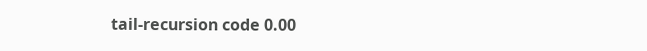tail-recursion code 0.00